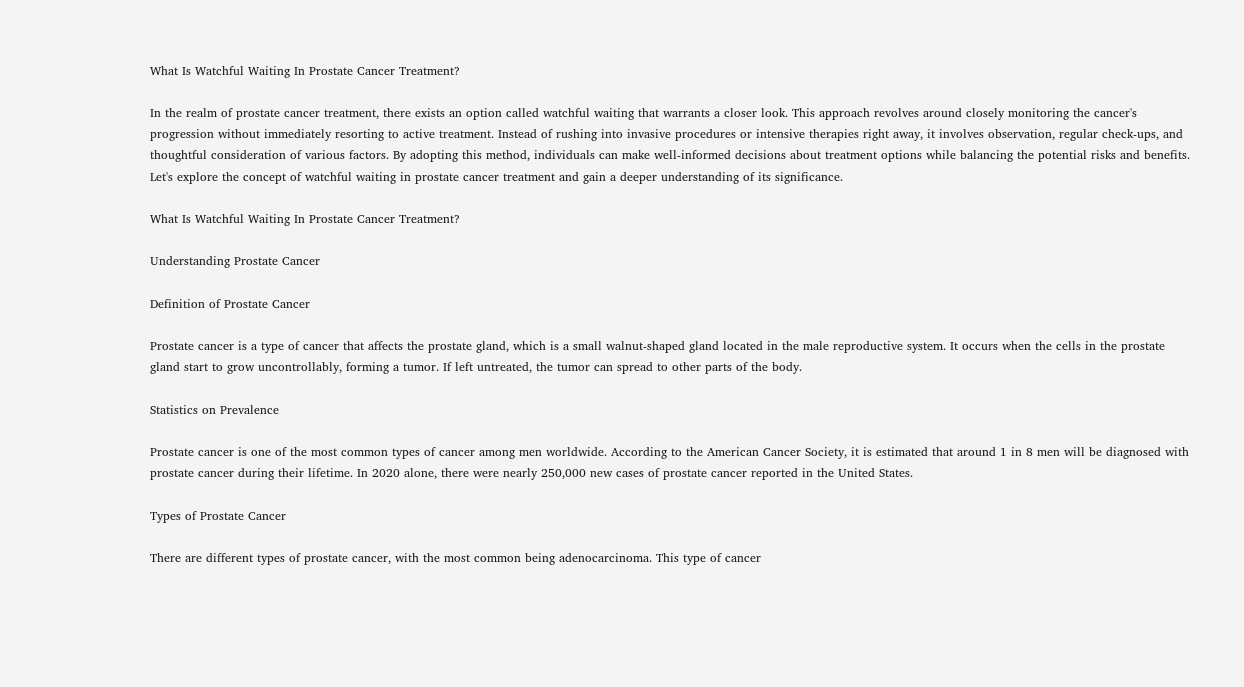What Is Watchful Waiting In Prostate Cancer Treatment?

In the realm of prostate cancer treatment, there exists an option called watchful waiting that warrants a closer look. This approach revolves around closely monitoring the cancer's progression without immediately resorting to active treatment. Instead of rushing into invasive procedures or intensive therapies right away, it involves observation, regular check-ups, and thoughtful consideration of various factors. By adopting this method, individuals can make well-informed decisions about treatment options while balancing the potential risks and benefits. Let's explore the concept of watchful waiting in prostate cancer treatment and gain a deeper understanding of its significance.

What Is Watchful Waiting In Prostate Cancer Treatment?

Understanding Prostate Cancer

Definition of Prostate Cancer

Prostate cancer is a type of cancer that affects the prostate gland, which is a small walnut-shaped gland located in the male reproductive system. It occurs when the cells in the prostate gland start to grow uncontrollably, forming a tumor. If left untreated, the tumor can spread to other parts of the body.

Statistics on Prevalence

Prostate cancer is one of the most common types of cancer among men worldwide. According to the American Cancer Society, it is estimated that around 1 in 8 men will be diagnosed with prostate cancer during their lifetime. In 2020 alone, there were nearly 250,000 new cases of prostate cancer reported in the United States.

Types of Prostate Cancer

There are different types of prostate cancer, with the most common being adenocarcinoma. This type of cancer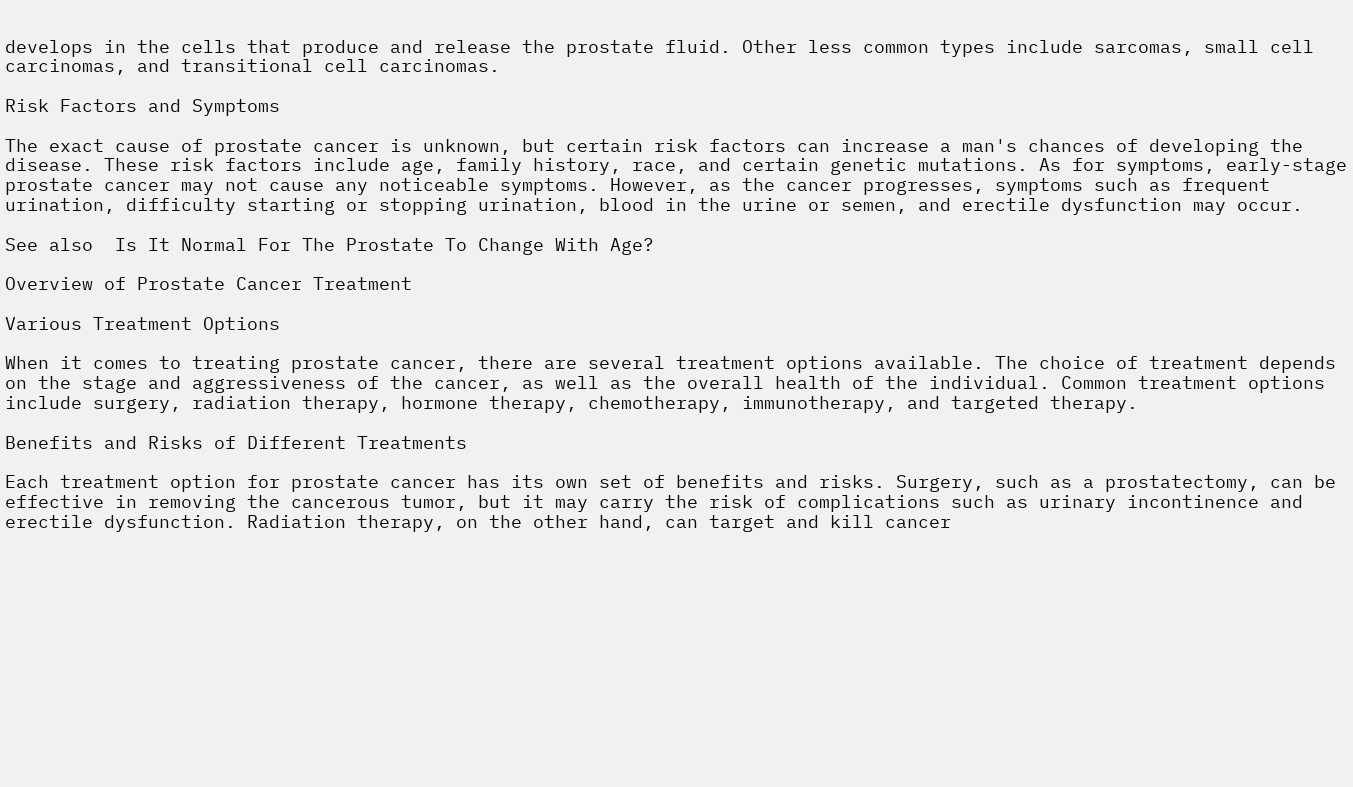develops in the cells that produce and release the prostate fluid. Other less common types include sarcomas, small cell carcinomas, and transitional cell carcinomas.

Risk Factors and Symptoms

The exact cause of prostate cancer is unknown, but certain risk factors can increase a man's chances of developing the disease. These risk factors include age, family history, race, and certain genetic mutations. As for symptoms, early-stage prostate cancer may not cause any noticeable symptoms. However, as the cancer progresses, symptoms such as frequent urination, difficulty starting or stopping urination, blood in the urine or semen, and erectile dysfunction may occur.

See also  Is It Normal For The Prostate To Change With Age?

Overview of Prostate Cancer Treatment

Various Treatment Options

When it comes to treating prostate cancer, there are several treatment options available. The choice of treatment depends on the stage and aggressiveness of the cancer, as well as the overall health of the individual. Common treatment options include surgery, radiation therapy, hormone therapy, chemotherapy, immunotherapy, and targeted therapy.

Benefits and Risks of Different Treatments

Each treatment option for prostate cancer has its own set of benefits and risks. Surgery, such as a prostatectomy, can be effective in removing the cancerous tumor, but it may carry the risk of complications such as urinary incontinence and erectile dysfunction. Radiation therapy, on the other hand, can target and kill cancer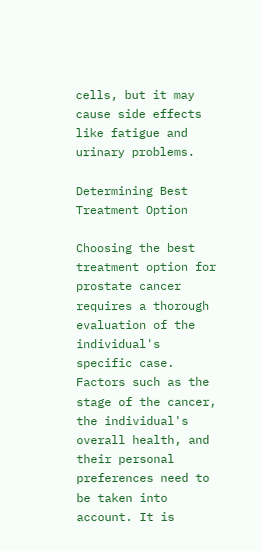cells, but it may cause side effects like fatigue and urinary problems.

Determining Best Treatment Option

Choosing the best treatment option for prostate cancer requires a thorough evaluation of the individual's specific case. Factors such as the stage of the cancer, the individual's overall health, and their personal preferences need to be taken into account. It is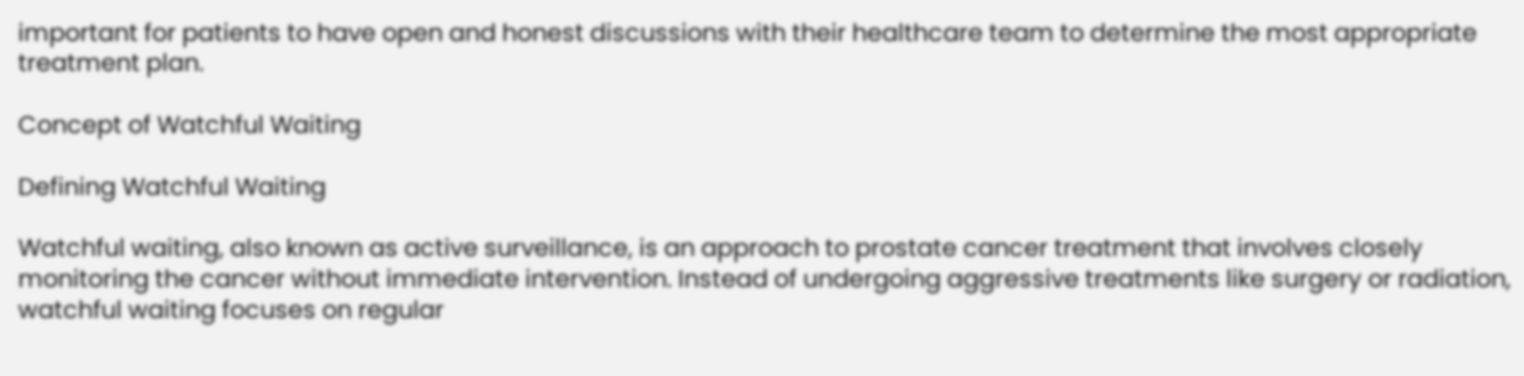important for patients to have open and honest discussions with their healthcare team to determine the most appropriate treatment plan.

Concept of Watchful Waiting

Defining Watchful Waiting

Watchful waiting, also known as active surveillance, is an approach to prostate cancer treatment that involves closely monitoring the cancer without immediate intervention. Instead of undergoing aggressive treatments like surgery or radiation, watchful waiting focuses on regular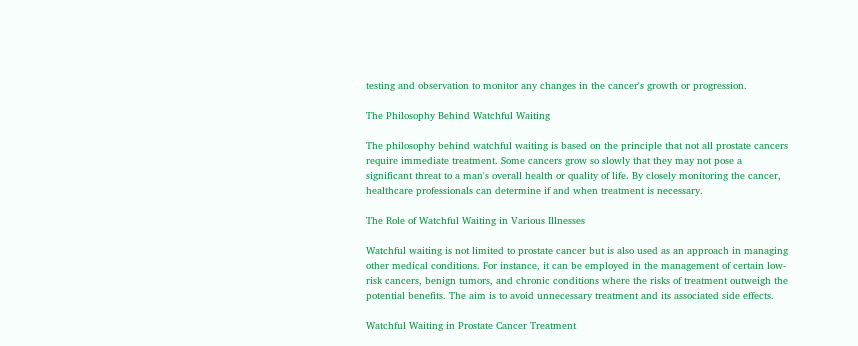testing and observation to monitor any changes in the cancer's growth or progression.

The Philosophy Behind Watchful Waiting

The philosophy behind watchful waiting is based on the principle that not all prostate cancers require immediate treatment. Some cancers grow so slowly that they may not pose a significant threat to a man's overall health or quality of life. By closely monitoring the cancer, healthcare professionals can determine if and when treatment is necessary.

The Role of Watchful Waiting in Various Illnesses

Watchful waiting is not limited to prostate cancer but is also used as an approach in managing other medical conditions. For instance, it can be employed in the management of certain low-risk cancers, benign tumors, and chronic conditions where the risks of treatment outweigh the potential benefits. The aim is to avoid unnecessary treatment and its associated side effects.

Watchful Waiting in Prostate Cancer Treatment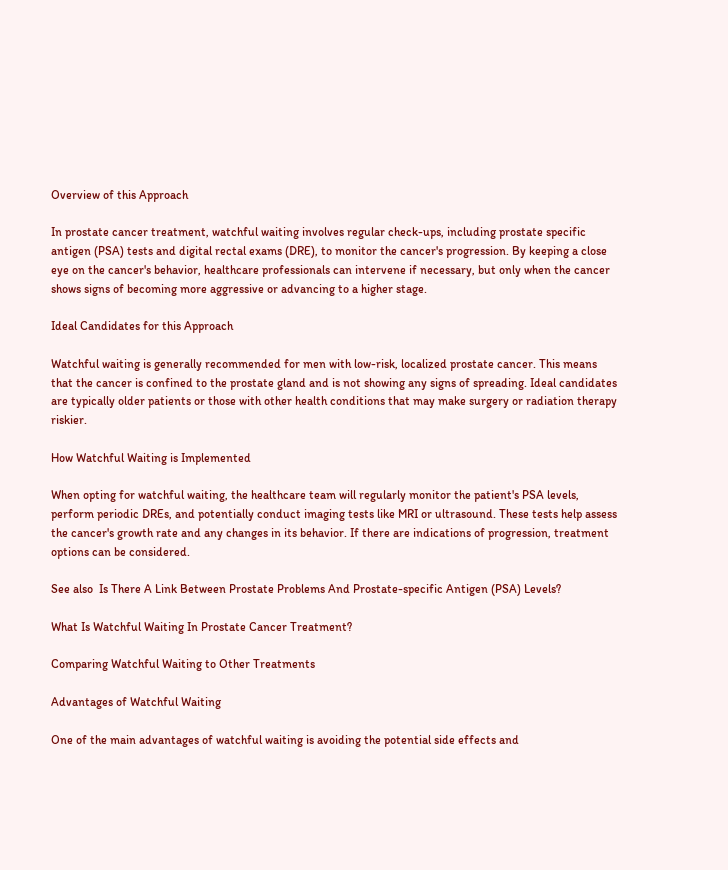Overview of this Approach

In prostate cancer treatment, watchful waiting involves regular check-ups, including prostate specific antigen (PSA) tests and digital rectal exams (DRE), to monitor the cancer's progression. By keeping a close eye on the cancer's behavior, healthcare professionals can intervene if necessary, but only when the cancer shows signs of becoming more aggressive or advancing to a higher stage.

Ideal Candidates for this Approach

Watchful waiting is generally recommended for men with low-risk, localized prostate cancer. This means that the cancer is confined to the prostate gland and is not showing any signs of spreading. Ideal candidates are typically older patients or those with other health conditions that may make surgery or radiation therapy riskier.

How Watchful Waiting is Implemented

When opting for watchful waiting, the healthcare team will regularly monitor the patient's PSA levels, perform periodic DREs, and potentially conduct imaging tests like MRI or ultrasound. These tests help assess the cancer's growth rate and any changes in its behavior. If there are indications of progression, treatment options can be considered.

See also  Is There A Link Between Prostate Problems And Prostate-specific Antigen (PSA) Levels?

What Is Watchful Waiting In Prostate Cancer Treatment?

Comparing Watchful Waiting to Other Treatments

Advantages of Watchful Waiting

One of the main advantages of watchful waiting is avoiding the potential side effects and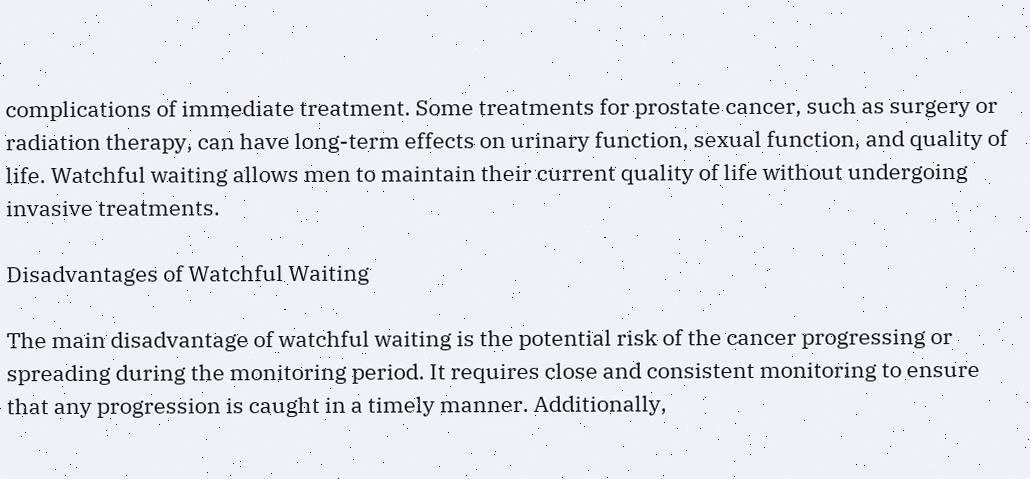complications of immediate treatment. Some treatments for prostate cancer, such as surgery or radiation therapy, can have long-term effects on urinary function, sexual function, and quality of life. Watchful waiting allows men to maintain their current quality of life without undergoing invasive treatments.

Disadvantages of Watchful Waiting

The main disadvantage of watchful waiting is the potential risk of the cancer progressing or spreading during the monitoring period. It requires close and consistent monitoring to ensure that any progression is caught in a timely manner. Additionally,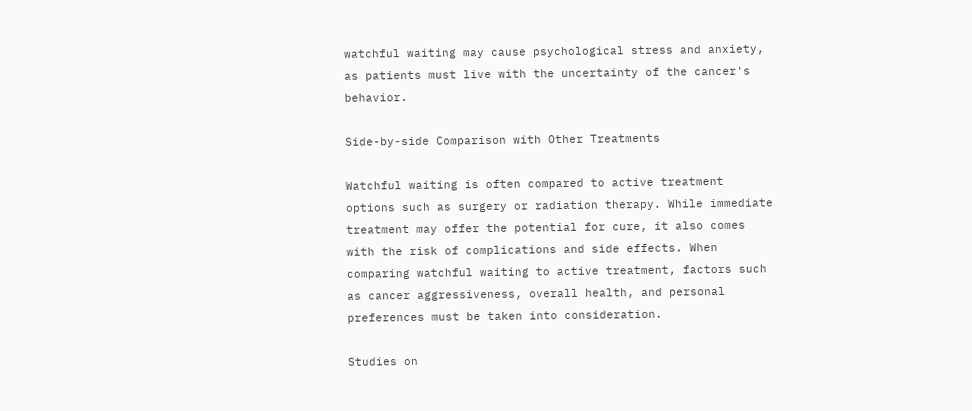watchful waiting may cause psychological stress and anxiety, as patients must live with the uncertainty of the cancer's behavior.

Side-by-side Comparison with Other Treatments

Watchful waiting is often compared to active treatment options such as surgery or radiation therapy. While immediate treatment may offer the potential for cure, it also comes with the risk of complications and side effects. When comparing watchful waiting to active treatment, factors such as cancer aggressiveness, overall health, and personal preferences must be taken into consideration.

Studies on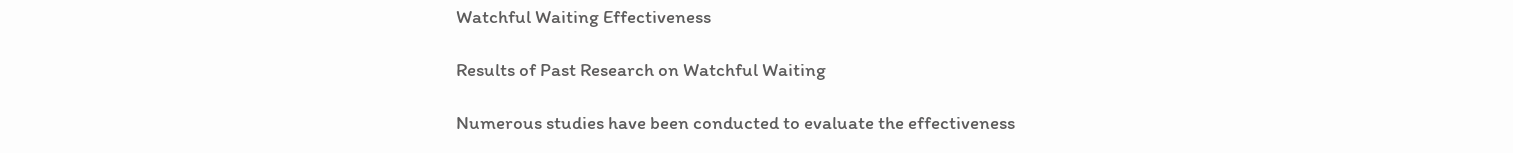Watchful Waiting Effectiveness

Results of Past Research on Watchful Waiting

Numerous studies have been conducted to evaluate the effectiveness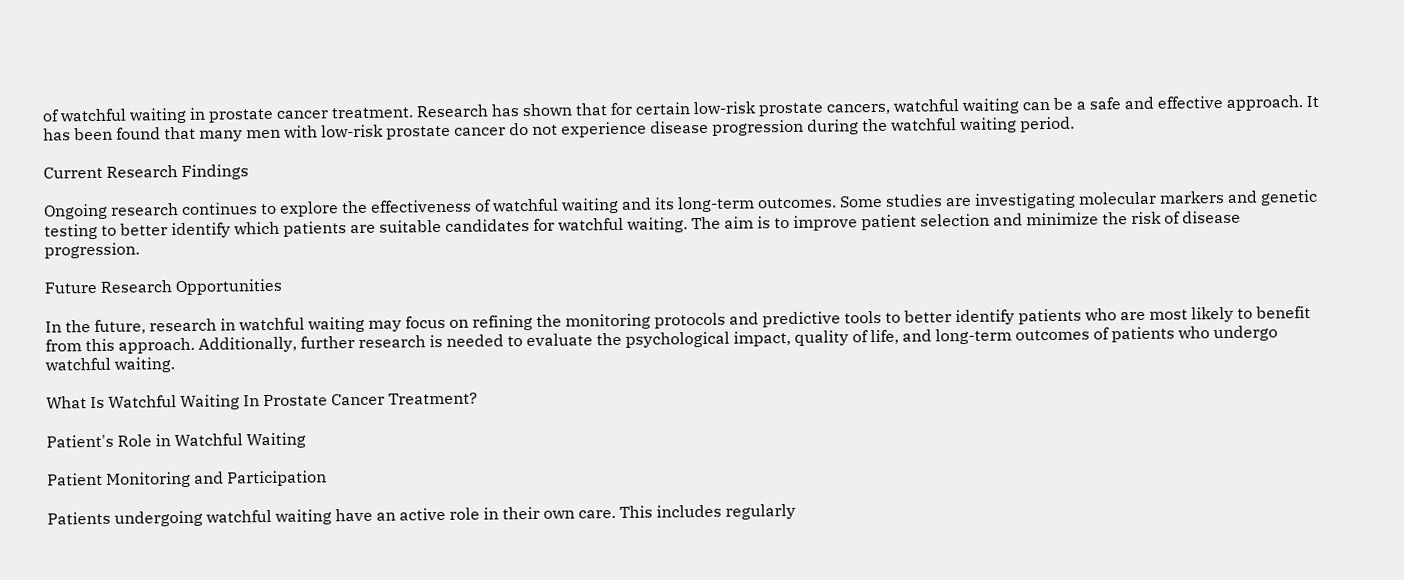of watchful waiting in prostate cancer treatment. Research has shown that for certain low-risk prostate cancers, watchful waiting can be a safe and effective approach. It has been found that many men with low-risk prostate cancer do not experience disease progression during the watchful waiting period.

Current Research Findings

Ongoing research continues to explore the effectiveness of watchful waiting and its long-term outcomes. Some studies are investigating molecular markers and genetic testing to better identify which patients are suitable candidates for watchful waiting. The aim is to improve patient selection and minimize the risk of disease progression.

Future Research Opportunities

In the future, research in watchful waiting may focus on refining the monitoring protocols and predictive tools to better identify patients who are most likely to benefit from this approach. Additionally, further research is needed to evaluate the psychological impact, quality of life, and long-term outcomes of patients who undergo watchful waiting.

What Is Watchful Waiting In Prostate Cancer Treatment?

Patient's Role in Watchful Waiting

Patient Monitoring and Participation

Patients undergoing watchful waiting have an active role in their own care. This includes regularly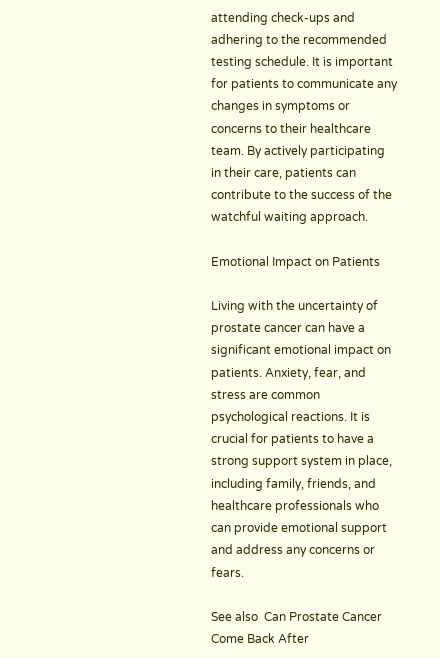attending check-ups and adhering to the recommended testing schedule. It is important for patients to communicate any changes in symptoms or concerns to their healthcare team. By actively participating in their care, patients can contribute to the success of the watchful waiting approach.

Emotional Impact on Patients

Living with the uncertainty of prostate cancer can have a significant emotional impact on patients. Anxiety, fear, and stress are common psychological reactions. It is crucial for patients to have a strong support system in place, including family, friends, and healthcare professionals who can provide emotional support and address any concerns or fears.

See also  Can Prostate Cancer Come Back After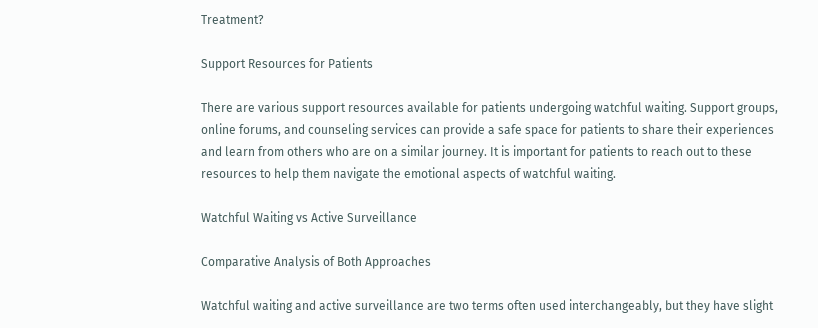Treatment?

Support Resources for Patients

There are various support resources available for patients undergoing watchful waiting. Support groups, online forums, and counseling services can provide a safe space for patients to share their experiences and learn from others who are on a similar journey. It is important for patients to reach out to these resources to help them navigate the emotional aspects of watchful waiting.

Watchful Waiting vs Active Surveillance

Comparative Analysis of Both Approaches

Watchful waiting and active surveillance are two terms often used interchangeably, but they have slight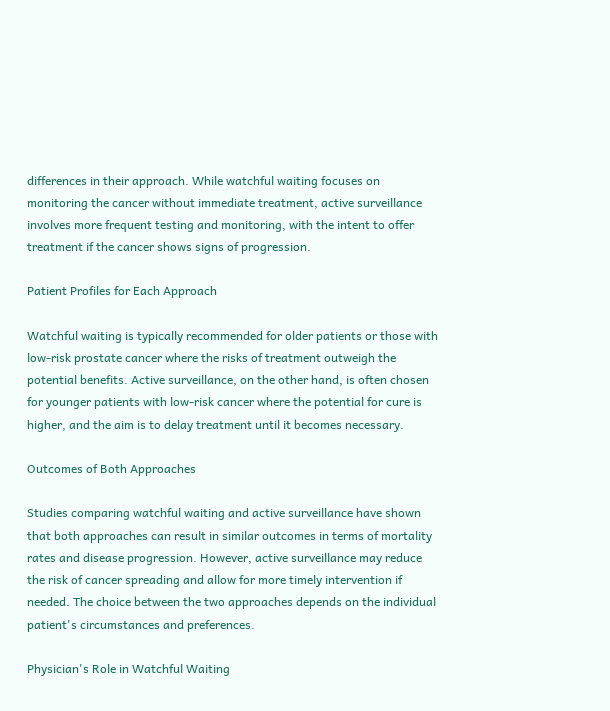differences in their approach. While watchful waiting focuses on monitoring the cancer without immediate treatment, active surveillance involves more frequent testing and monitoring, with the intent to offer treatment if the cancer shows signs of progression.

Patient Profiles for Each Approach

Watchful waiting is typically recommended for older patients or those with low-risk prostate cancer where the risks of treatment outweigh the potential benefits. Active surveillance, on the other hand, is often chosen for younger patients with low-risk cancer where the potential for cure is higher, and the aim is to delay treatment until it becomes necessary.

Outcomes of Both Approaches

Studies comparing watchful waiting and active surveillance have shown that both approaches can result in similar outcomes in terms of mortality rates and disease progression. However, active surveillance may reduce the risk of cancer spreading and allow for more timely intervention if needed. The choice between the two approaches depends on the individual patient's circumstances and preferences.

Physician's Role in Watchful Waiting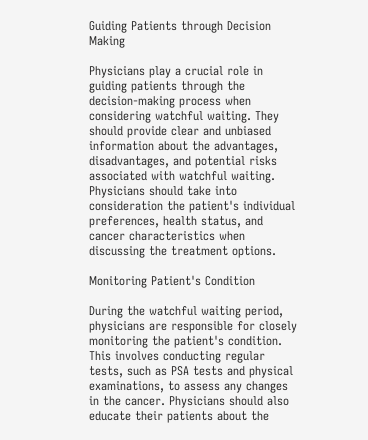Guiding Patients through Decision Making

Physicians play a crucial role in guiding patients through the decision-making process when considering watchful waiting. They should provide clear and unbiased information about the advantages, disadvantages, and potential risks associated with watchful waiting. Physicians should take into consideration the patient's individual preferences, health status, and cancer characteristics when discussing the treatment options.

Monitoring Patient's Condition

During the watchful waiting period, physicians are responsible for closely monitoring the patient's condition. This involves conducting regular tests, such as PSA tests and physical examinations, to assess any changes in the cancer. Physicians should also educate their patients about the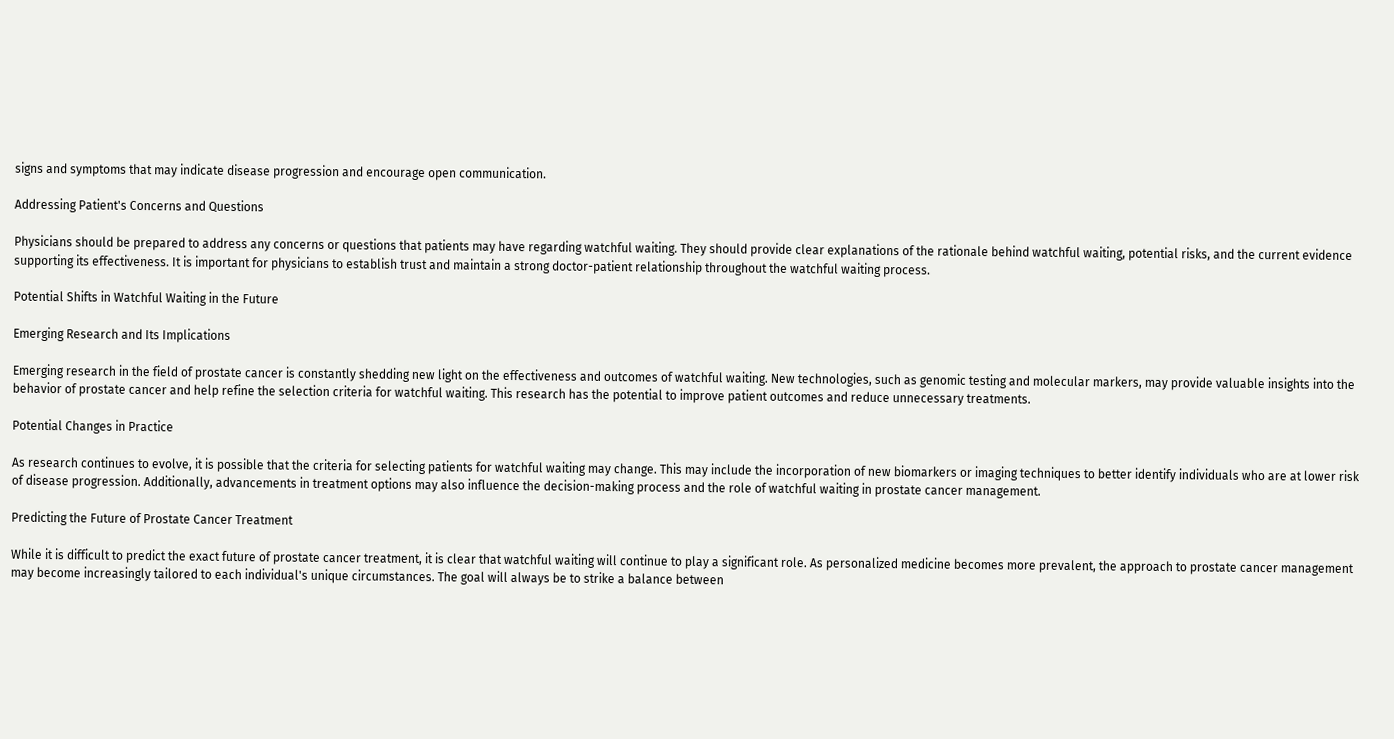signs and symptoms that may indicate disease progression and encourage open communication.

Addressing Patient's Concerns and Questions

Physicians should be prepared to address any concerns or questions that patients may have regarding watchful waiting. They should provide clear explanations of the rationale behind watchful waiting, potential risks, and the current evidence supporting its effectiveness. It is important for physicians to establish trust and maintain a strong doctor-patient relationship throughout the watchful waiting process.

Potential Shifts in Watchful Waiting in the Future

Emerging Research and Its Implications

Emerging research in the field of prostate cancer is constantly shedding new light on the effectiveness and outcomes of watchful waiting. New technologies, such as genomic testing and molecular markers, may provide valuable insights into the behavior of prostate cancer and help refine the selection criteria for watchful waiting. This research has the potential to improve patient outcomes and reduce unnecessary treatments.

Potential Changes in Practice

As research continues to evolve, it is possible that the criteria for selecting patients for watchful waiting may change. This may include the incorporation of new biomarkers or imaging techniques to better identify individuals who are at lower risk of disease progression. Additionally, advancements in treatment options may also influence the decision-making process and the role of watchful waiting in prostate cancer management.

Predicting the Future of Prostate Cancer Treatment

While it is difficult to predict the exact future of prostate cancer treatment, it is clear that watchful waiting will continue to play a significant role. As personalized medicine becomes more prevalent, the approach to prostate cancer management may become increasingly tailored to each individual's unique circumstances. The goal will always be to strike a balance between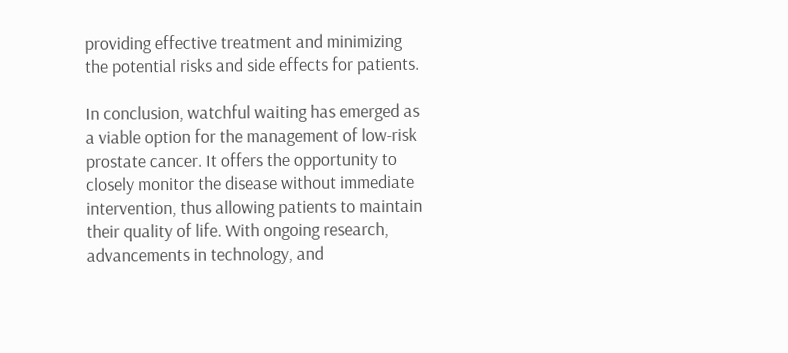providing effective treatment and minimizing the potential risks and side effects for patients.

In conclusion, watchful waiting has emerged as a viable option for the management of low-risk prostate cancer. It offers the opportunity to closely monitor the disease without immediate intervention, thus allowing patients to maintain their quality of life. With ongoing research, advancements in technology, and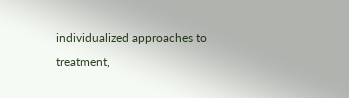individualized approaches to treatment,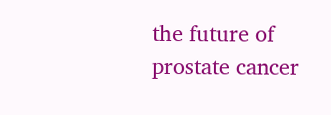the future of prostate cancer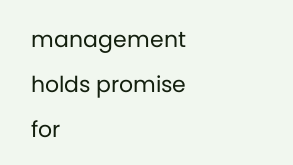management holds promise for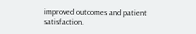improved outcomes and patient satisfaction.